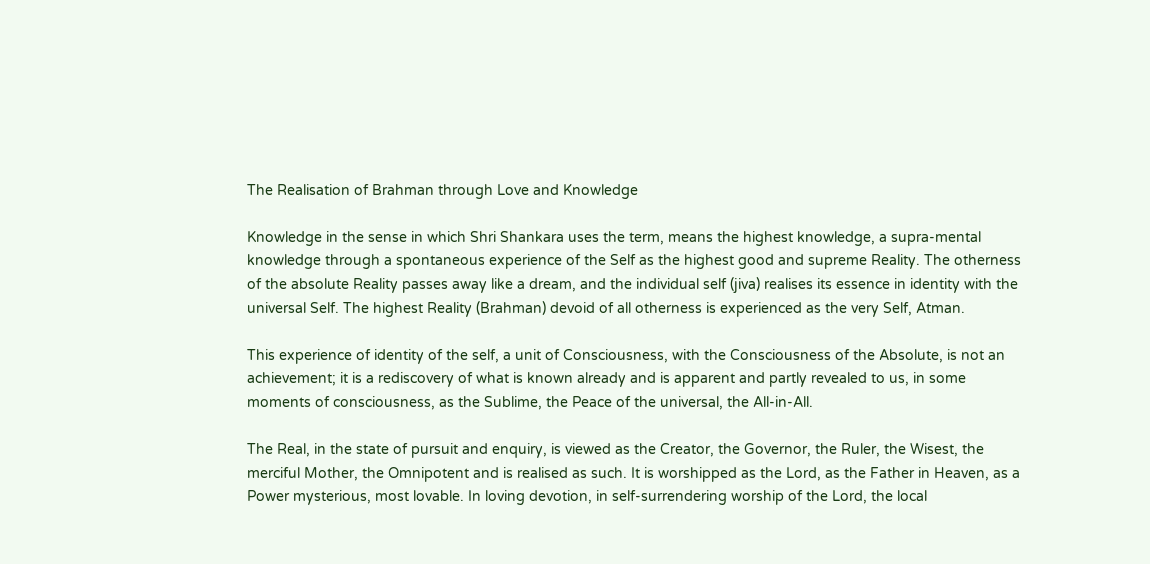The Realisation of Brahman through Love and Knowledge

Knowledge in the sense in which Shri Shankara uses the term, means the highest knowledge, a supra-mental knowledge through a spontaneous experience of the Self as the highest good and supreme Reality. The otherness of the absolute Reality passes away like a dream, and the individual self (jiva) realises its essence in identity with the universal Self. The highest Reality (Brahman) devoid of all otherness is experienced as the very Self, Atman.

This experience of identity of the self, a unit of Consciousness, with the Consciousness of the Absolute, is not an achievement; it is a rediscovery of what is known already and is apparent and partly revealed to us, in some moments of consciousness, as the Sublime, the Peace of the universal, the All-in-All.

The Real, in the state of pursuit and enquiry, is viewed as the Creator, the Governor, the Ruler, the Wisest, the merciful Mother, the Omnipotent and is realised as such. It is worshipped as the Lord, as the Father in Heaven, as a Power mysterious, most lovable. In loving devotion, in self-surrendering worship of the Lord, the local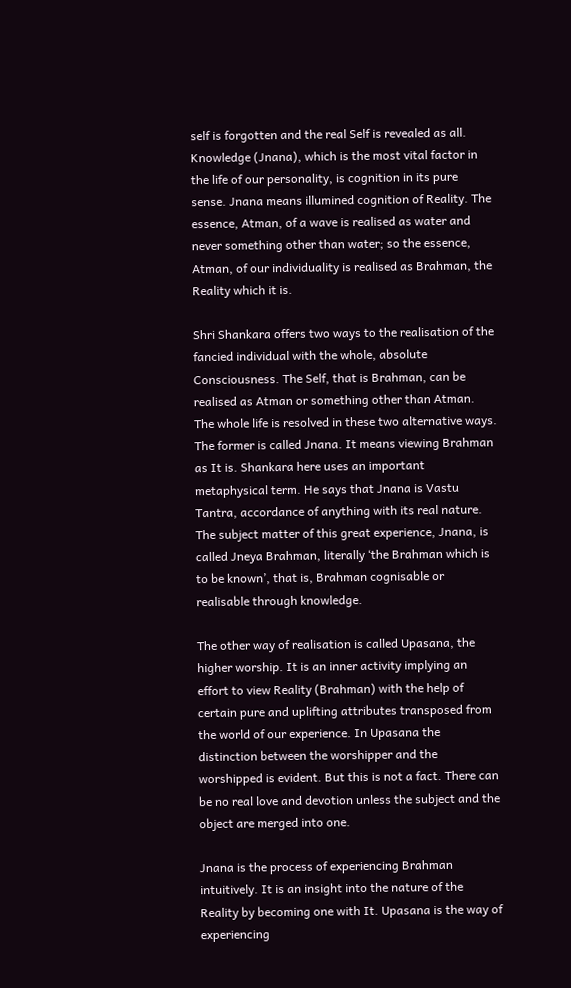self is forgotten and the real Self is revealed as all.
Knowledge (Jnana), which is the most vital factor in the life of our personality, is cognition in its pure sense. Jnana means illumined cognition of Reality. The essence, Atman, of a wave is realised as water and never something other than water; so the essence, Atman, of our individuality is realised as Brahman, the Reality which it is.

Shri Shankara offers two ways to the realisation of the fancied individual with the whole, absolute Consciousness. The Self, that is Brahman, can be realised as Atman or something other than Atman. The whole life is resolved in these two alternative ways. The former is called Jnana. It means viewing Brahman as It is. Shankara here uses an important metaphysical term. He says that Jnana is Vastu Tantra, accordance of anything with its real nature. The subject matter of this great experience, Jnana, is called Jneya Brahman, literally ‘the Brahman which is to be known’, that is, Brahman cognisable or realisable through knowledge.

The other way of realisation is called Upasana, the higher worship. It is an inner activity implying an effort to view Reality (Brahman) with the help of certain pure and uplifting attributes transposed from the world of our experience. In Upasana the distinction between the worshipper and the worshipped is evident. But this is not a fact. There can be no real love and devotion unless the subject and the object are merged into one.

Jnana is the process of experiencing Brahman intuitively. It is an insight into the nature of the Reality by becoming one with It. Upasana is the way of experiencing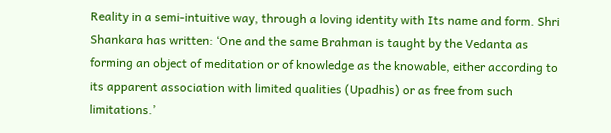Reality in a semi-intuitive way, through a loving identity with Its name and form. Shri Shankara has written: ‘One and the same Brahman is taught by the Vedanta as forming an object of meditation or of knowledge as the knowable, either according to its apparent association with limited qualities (Upadhis) or as free from such limitations.’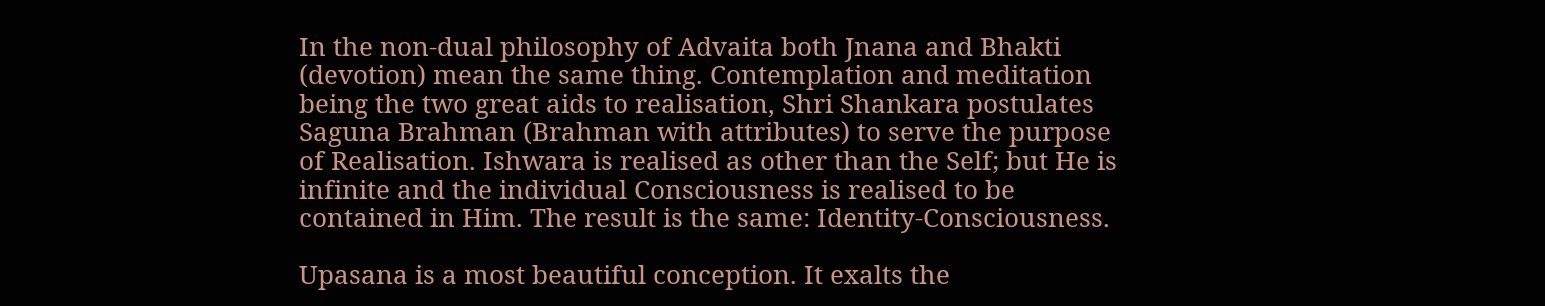In the non-dual philosophy of Advaita both Jnana and Bhakti (devotion) mean the same thing. Contemplation and meditation being the two great aids to realisation, Shri Shankara postulates Saguna Brahman (Brahman with attributes) to serve the purpose of Realisation. Ishwara is realised as other than the Self; but He is infinite and the individual Consciousness is realised to be contained in Him. The result is the same: Identity-Consciousness.

Upasana is a most beautiful conception. It exalts the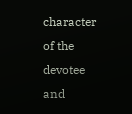character of the devotee and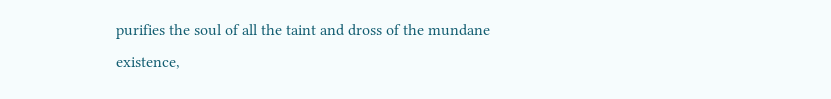purifies the soul of all the taint and dross of the mundane existence,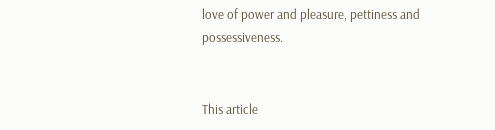love of power and pleasure, pettiness and possessiveness.


This article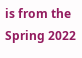is from the Spring 2022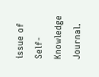issue of Self-Knowledge Journal.